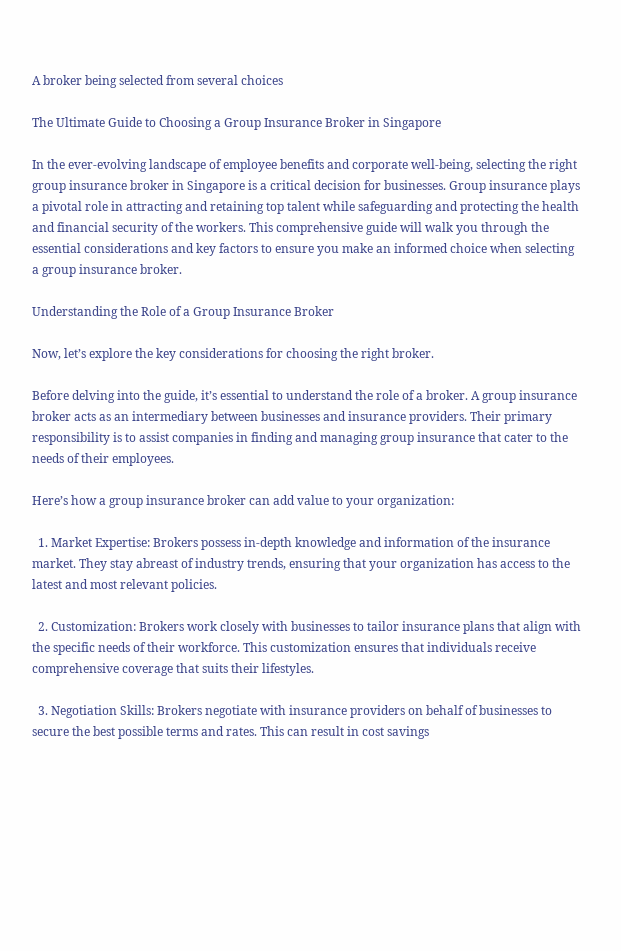A broker being selected from several choices

The Ultimate Guide to Choosing a Group Insurance Broker in Singapore

In the ever-evolving landscape of employee benefits and corporate well-being, selecting the right group insurance broker in Singapore is a critical decision for businesses. Group insurance plays a pivotal role in attracting and retaining top talent while safeguarding and protecting the health and financial security of the workers. This comprehensive guide will walk you through the essential considerations and key factors to ensure you make an informed choice when selecting a group insurance broker.

Understanding the Role of a Group Insurance Broker

Now, let’s explore the key considerations for choosing the right broker.

Before delving into the guide, it’s essential to understand the role of a broker. A group insurance broker acts as an intermediary between businesses and insurance providers. Their primary responsibility is to assist companies in finding and managing group insurance that cater to the needs of their employees.

Here’s how a group insurance broker can add value to your organization:

  1. Market Expertise: Brokers possess in-depth knowledge and information of the insurance market. They stay abreast of industry trends, ensuring that your organization has access to the latest and most relevant policies.

  2. Customization: Brokers work closely with businesses to tailor insurance plans that align with the specific needs of their workforce. This customization ensures that individuals receive comprehensive coverage that suits their lifestyles.

  3. Negotiation Skills: Brokers negotiate with insurance providers on behalf of businesses to secure the best possible terms and rates. This can result in cost savings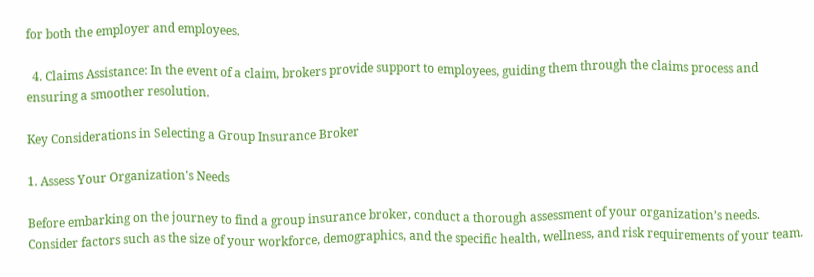for both the employer and employees.

  4. Claims Assistance: In the event of a claim, brokers provide support to employees, guiding them through the claims process and ensuring a smoother resolution.

Key Considerations in Selecting a Group Insurance Broker

1. Assess Your Organization's Needs

Before embarking on the journey to find a group insurance broker, conduct a thorough assessment of your organization’s needs. Consider factors such as the size of your workforce, demographics, and the specific health, wellness, and risk requirements of your team.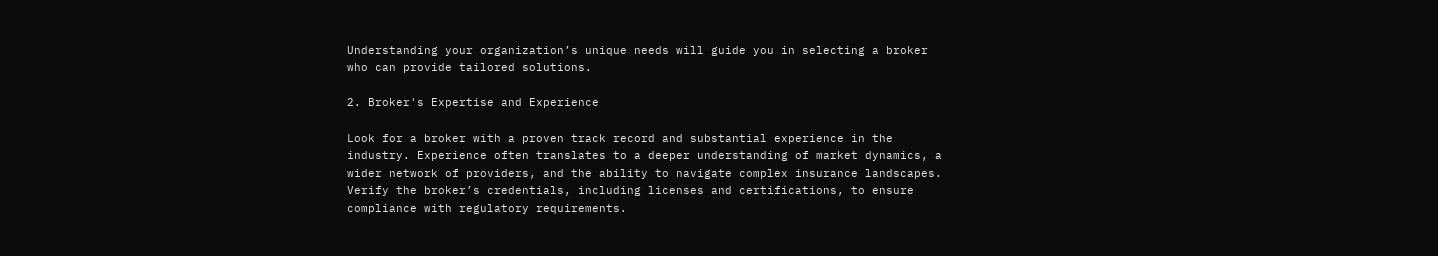Understanding your organization’s unique needs will guide you in selecting a broker who can provide tailored solutions.

2. Broker's Expertise and Experience

Look for a broker with a proven track record and substantial experience in the industry. Experience often translates to a deeper understanding of market dynamics, a wider network of providers, and the ability to navigate complex insurance landscapes. Verify the broker’s credentials, including licenses and certifications, to ensure compliance with regulatory requirements.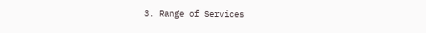3. Range of Services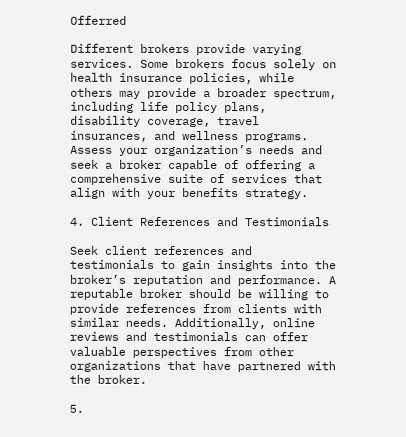Offerred

Different brokers provide varying services. Some brokers focus solely on health insurance policies, while others may provide a broader spectrum, including life policy plans, disability coverage, travel insurances, and wellness programs. Assess your organization’s needs and seek a broker capable of offering a comprehensive suite of services that align with your benefits strategy.

4. Client References and Testimonials

Seek client references and testimonials to gain insights into the broker’s reputation and performance. A reputable broker should be willing to provide references from clients with similar needs. Additionally, online reviews and testimonials can offer valuable perspectives from other organizations that have partnered with the broker.

5.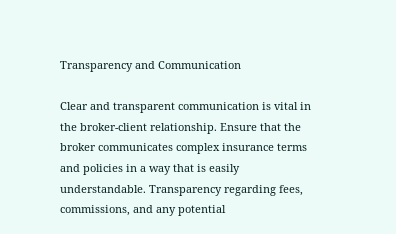Transparency and Communication

Clear and transparent communication is vital in the broker-client relationship. Ensure that the broker communicates complex insurance terms and policies in a way that is easily understandable. Transparency regarding fees, commissions, and any potential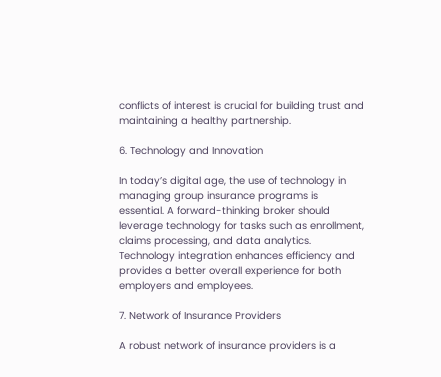conflicts of interest is crucial for building trust and maintaining a healthy partnership.

6. Technology and Innovation

In today’s digital age, the use of technology in managing group insurance programs is essential. A forward-thinking broker should leverage technology for tasks such as enrollment, claims processing, and data analytics. Technology integration enhances efficiency and provides a better overall experience for both employers and employees.

7. Network of Insurance Providers

A robust network of insurance providers is a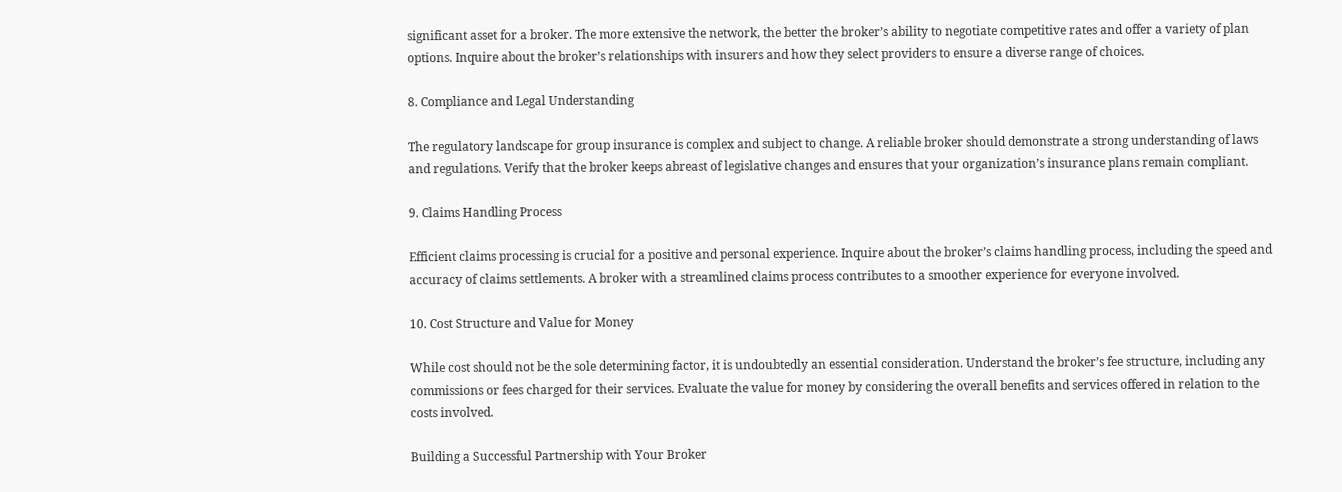significant asset for a broker. The more extensive the network, the better the broker’s ability to negotiate competitive rates and offer a variety of plan options. Inquire about the broker’s relationships with insurers and how they select providers to ensure a diverse range of choices.

8. Compliance and Legal Understanding

The regulatory landscape for group insurance is complex and subject to change. A reliable broker should demonstrate a strong understanding of laws and regulations. Verify that the broker keeps abreast of legislative changes and ensures that your organization’s insurance plans remain compliant.

9. Claims Handling Process

Efficient claims processing is crucial for a positive and personal experience. Inquire about the broker’s claims handling process, including the speed and accuracy of claims settlements. A broker with a streamlined claims process contributes to a smoother experience for everyone involved.

10. Cost Structure and Value for Money

While cost should not be the sole determining factor, it is undoubtedly an essential consideration. Understand the broker’s fee structure, including any commissions or fees charged for their services. Evaluate the value for money by considering the overall benefits and services offered in relation to the costs involved.

Building a Successful Partnership with Your Broker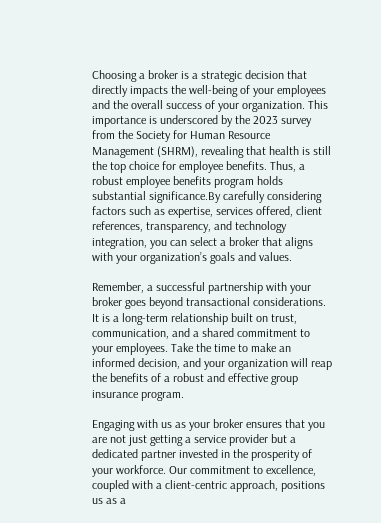Choosing a broker is a strategic decision that directly impacts the well-being of your employees and the overall success of your organization. This importance is underscored by the 2023 survey from the Society for Human Resource Management (SHRM), revealing that health is still the top choice for employee benefits. Thus, a robust employee benefits program holds substantial significance.By carefully considering factors such as expertise, services offered, client references, transparency, and technology integration, you can select a broker that aligns with your organization’s goals and values.

Remember, a successful partnership with your broker goes beyond transactional considerations. It is a long-term relationship built on trust, communication, and a shared commitment to your employees. Take the time to make an informed decision, and your organization will reap the benefits of a robust and effective group insurance program.

Engaging with us as your broker ensures that you are not just getting a service provider but a dedicated partner invested in the prosperity of your workforce. Our commitment to excellence, coupled with a client-centric approach, positions us as a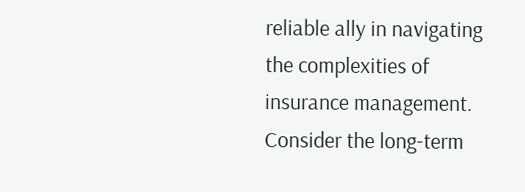reliable ally in navigating the complexities of insurance management. Consider the long-term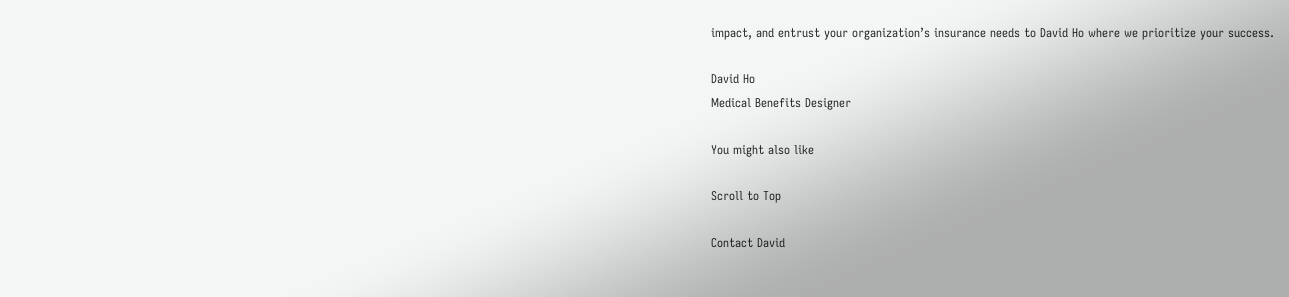impact, and entrust your organization’s insurance needs to David Ho where we prioritize your success.

David Ho
Medical Benefits Designer

You might also like

Scroll to Top

Contact David